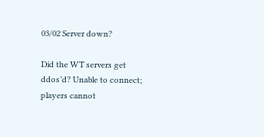03/02 Server down?

Did the WT servers get ddos’d? Unable to connect; players cannot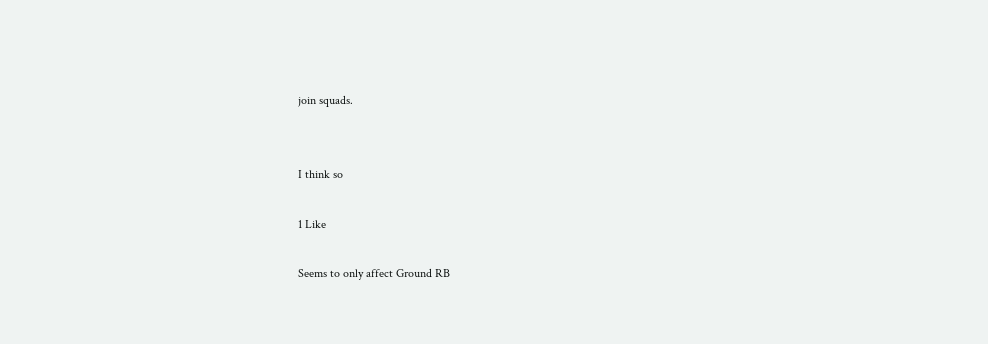join squads.


I think so

1 Like

Seems to only affect Ground RB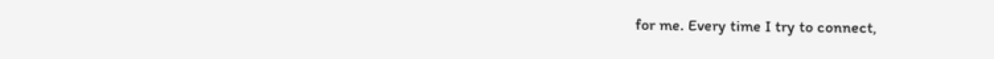for me. Every time I try to connect,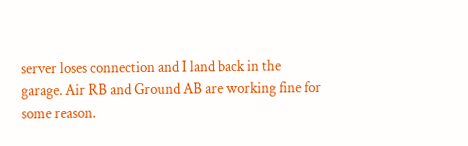server loses connection and I land back in the garage. Air RB and Ground AB are working fine for some reason.